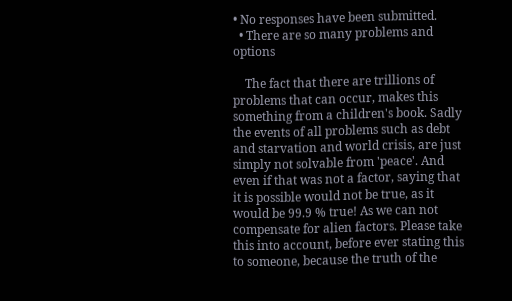• No responses have been submitted.
  • There are so many problems and options

    The fact that there are trillions of problems that can occur, makes this something from a children's book. Sadly the events of all problems such as debt and starvation and world crisis, are just simply not solvable from 'peace'. And even if that was not a factor, saying that it is possible would not be true, as it would be 99.9 % true! As we can not compensate for alien factors. Please take this into account, before ever stating this to someone, because the truth of the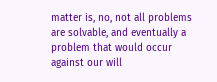matter is, no, not all problems are solvable, and eventually a problem that would occur against our will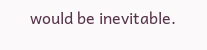would be inevitable.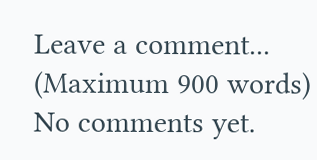Leave a comment...
(Maximum 900 words)
No comments yet.